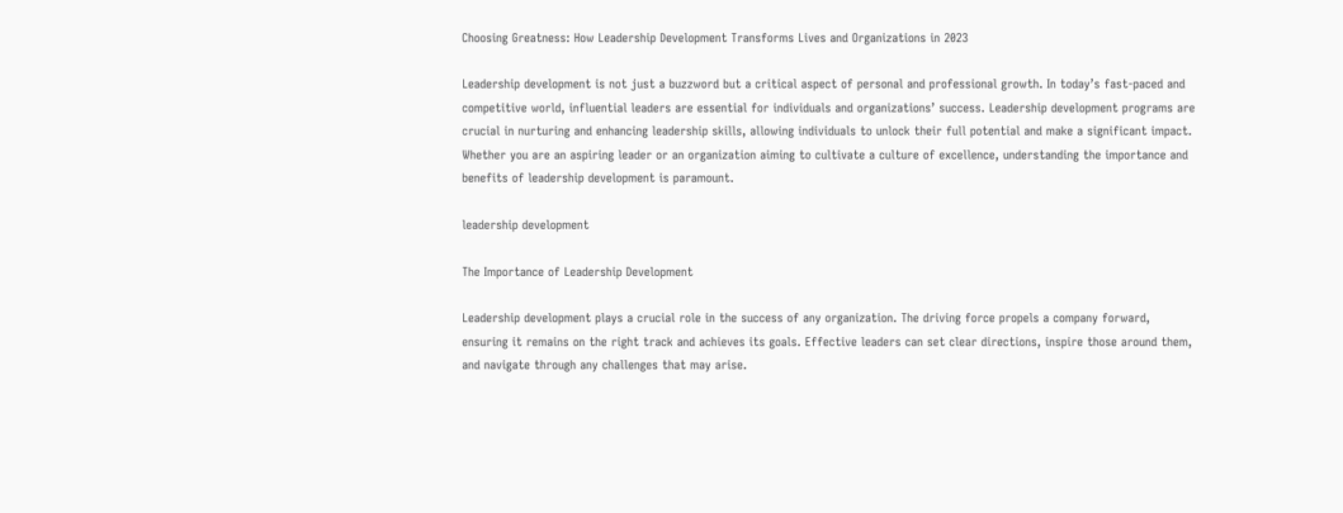Choosing Greatness: How Leadership Development Transforms Lives and Organizations in 2023

Leadership development is not just a buzzword but a critical aspect of personal and professional growth. In today’s fast-paced and competitive world, influential leaders are essential for individuals and organizations’ success. Leadership development programs are crucial in nurturing and enhancing leadership skills, allowing individuals to unlock their full potential and make a significant impact. Whether you are an aspiring leader or an organization aiming to cultivate a culture of excellence, understanding the importance and benefits of leadership development is paramount.

leadership development

The Importance of Leadership Development

Leadership development plays a crucial role in the success of any organization. The driving force propels a company forward, ensuring it remains on the right track and achieves its goals. Effective leaders can set clear directions, inspire those around them, and navigate through any challenges that may arise.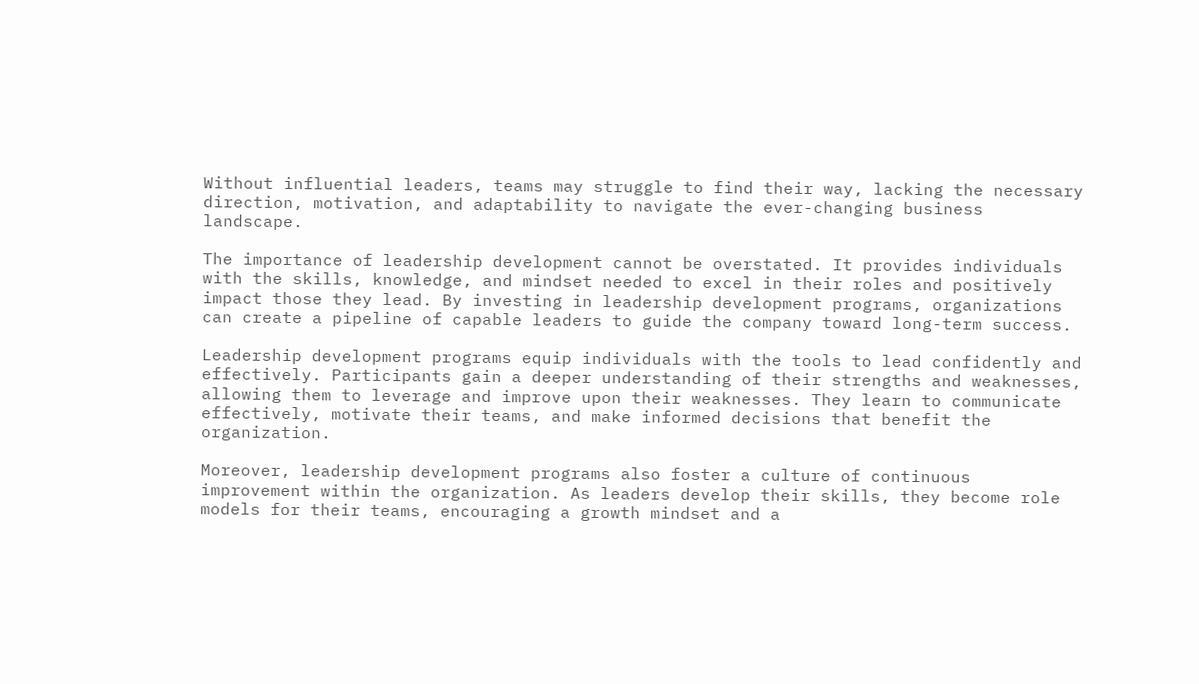Without influential leaders, teams may struggle to find their way, lacking the necessary direction, motivation, and adaptability to navigate the ever-changing business landscape.

The importance of leadership development cannot be overstated. It provides individuals with the skills, knowledge, and mindset needed to excel in their roles and positively impact those they lead. By investing in leadership development programs, organizations can create a pipeline of capable leaders to guide the company toward long-term success.

Leadership development programs equip individuals with the tools to lead confidently and effectively. Participants gain a deeper understanding of their strengths and weaknesses, allowing them to leverage and improve upon their weaknesses. They learn to communicate effectively, motivate their teams, and make informed decisions that benefit the organization.

Moreover, leadership development programs also foster a culture of continuous improvement within the organization. As leaders develop their skills, they become role models for their teams, encouraging a growth mindset and a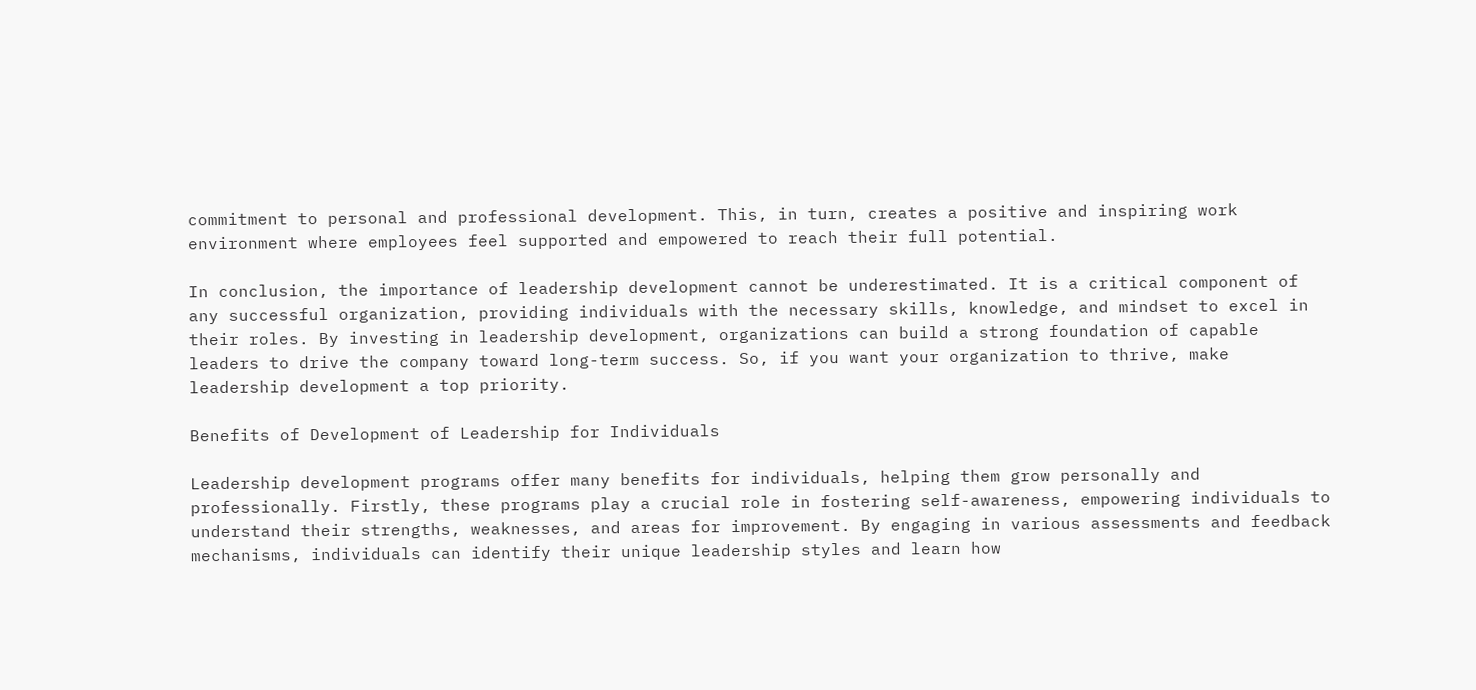commitment to personal and professional development. This, in turn, creates a positive and inspiring work environment where employees feel supported and empowered to reach their full potential.

In conclusion, the importance of leadership development cannot be underestimated. It is a critical component of any successful organization, providing individuals with the necessary skills, knowledge, and mindset to excel in their roles. By investing in leadership development, organizations can build a strong foundation of capable leaders to drive the company toward long-term success. So, if you want your organization to thrive, make leadership development a top priority.

Benefits of Development of Leadership for Individuals

Leadership development programs offer many benefits for individuals, helping them grow personally and professionally. Firstly, these programs play a crucial role in fostering self-awareness, empowering individuals to understand their strengths, weaknesses, and areas for improvement. By engaging in various assessments and feedback mechanisms, individuals can identify their unique leadership styles and learn how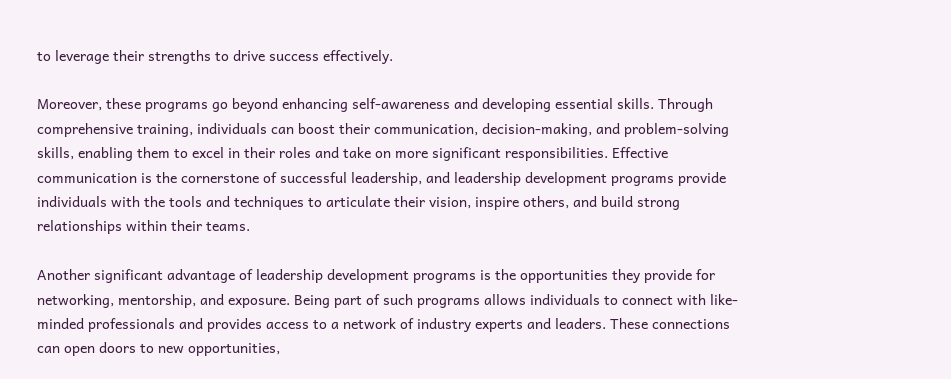to leverage their strengths to drive success effectively.

Moreover, these programs go beyond enhancing self-awareness and developing essential skills. Through comprehensive training, individuals can boost their communication, decision-making, and problem-solving skills, enabling them to excel in their roles and take on more significant responsibilities. Effective communication is the cornerstone of successful leadership, and leadership development programs provide individuals with the tools and techniques to articulate their vision, inspire others, and build strong relationships within their teams.

Another significant advantage of leadership development programs is the opportunities they provide for networking, mentorship, and exposure. Being part of such programs allows individuals to connect with like-minded professionals and provides access to a network of industry experts and leaders. These connections can open doors to new opportunities,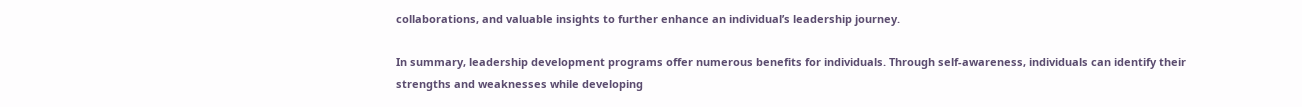collaborations, and valuable insights to further enhance an individual’s leadership journey.

In summary, leadership development programs offer numerous benefits for individuals. Through self-awareness, individuals can identify their strengths and weaknesses while developing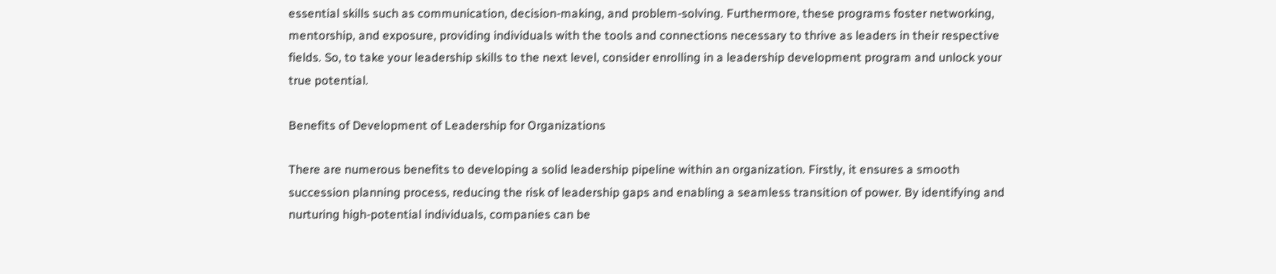essential skills such as communication, decision-making, and problem-solving. Furthermore, these programs foster networking, mentorship, and exposure, providing individuals with the tools and connections necessary to thrive as leaders in their respective fields. So, to take your leadership skills to the next level, consider enrolling in a leadership development program and unlock your true potential.

Benefits of Development of Leadership for Organizations

There are numerous benefits to developing a solid leadership pipeline within an organization. Firstly, it ensures a smooth succession planning process, reducing the risk of leadership gaps and enabling a seamless transition of power. By identifying and nurturing high-potential individuals, companies can be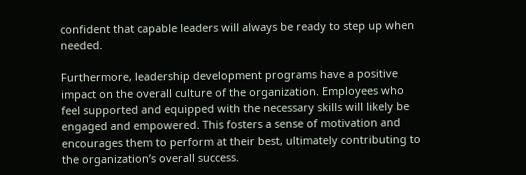confident that capable leaders will always be ready to step up when needed.

Furthermore, leadership development programs have a positive impact on the overall culture of the organization. Employees who feel supported and equipped with the necessary skills will likely be engaged and empowered. This fosters a sense of motivation and encourages them to perform at their best, ultimately contributing to the organization’s overall success.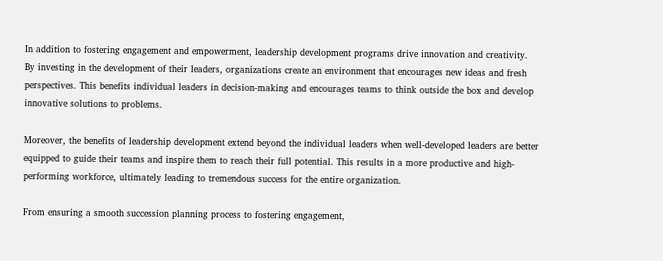In addition to fostering engagement and empowerment, leadership development programs drive innovation and creativity. By investing in the development of their leaders, organizations create an environment that encourages new ideas and fresh perspectives. This benefits individual leaders in decision-making and encourages teams to think outside the box and develop innovative solutions to problems.

Moreover, the benefits of leadership development extend beyond the individual leaders when well-developed leaders are better equipped to guide their teams and inspire them to reach their full potential. This results in a more productive and high-performing workforce, ultimately leading to tremendous success for the entire organization.

From ensuring a smooth succession planning process to fostering engagement,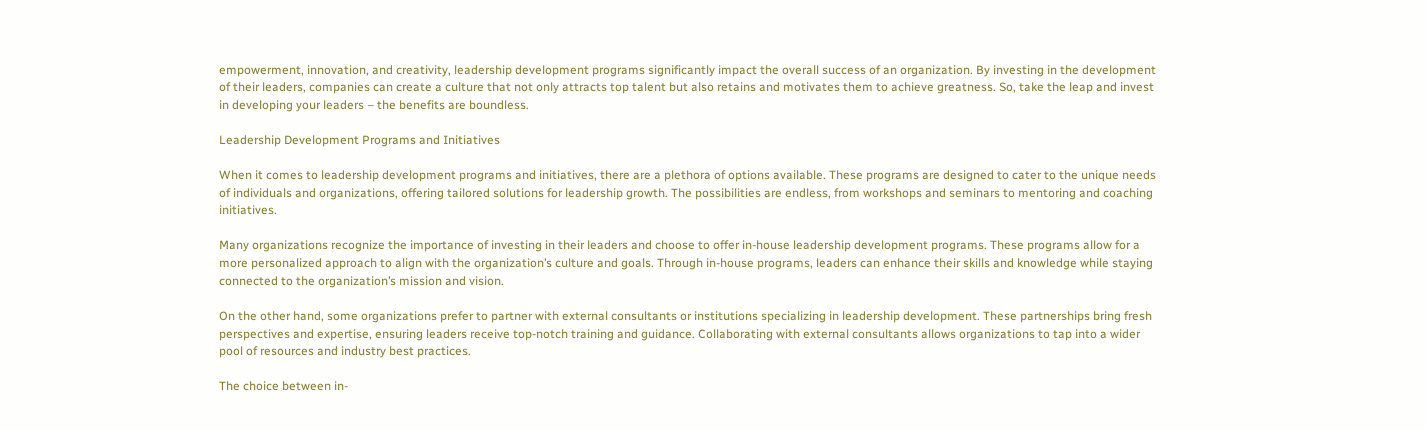empowerment, innovation, and creativity, leadership development programs significantly impact the overall success of an organization. By investing in the development of their leaders, companies can create a culture that not only attracts top talent but also retains and motivates them to achieve greatness. So, take the leap and invest in developing your leaders – the benefits are boundless.

Leadership Development Programs and Initiatives

When it comes to leadership development programs and initiatives, there are a plethora of options available. These programs are designed to cater to the unique needs of individuals and organizations, offering tailored solutions for leadership growth. The possibilities are endless, from workshops and seminars to mentoring and coaching initiatives.

Many organizations recognize the importance of investing in their leaders and choose to offer in-house leadership development programs. These programs allow for a more personalized approach to align with the organization’s culture and goals. Through in-house programs, leaders can enhance their skills and knowledge while staying connected to the organization’s mission and vision.

On the other hand, some organizations prefer to partner with external consultants or institutions specializing in leadership development. These partnerships bring fresh perspectives and expertise, ensuring leaders receive top-notch training and guidance. Collaborating with external consultants allows organizations to tap into a wider pool of resources and industry best practices.

The choice between in-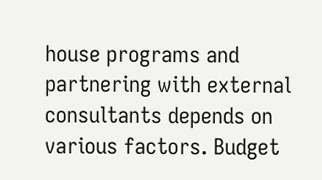house programs and partnering with external consultants depends on various factors. Budget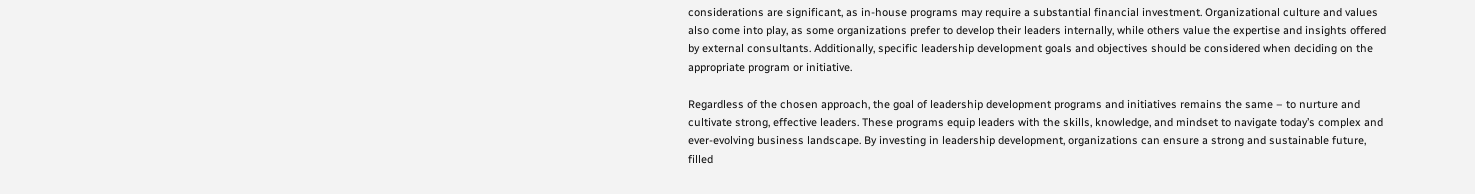considerations are significant, as in-house programs may require a substantial financial investment. Organizational culture and values also come into play, as some organizations prefer to develop their leaders internally, while others value the expertise and insights offered by external consultants. Additionally, specific leadership development goals and objectives should be considered when deciding on the appropriate program or initiative.

Regardless of the chosen approach, the goal of leadership development programs and initiatives remains the same – to nurture and cultivate strong, effective leaders. These programs equip leaders with the skills, knowledge, and mindset to navigate today’s complex and ever-evolving business landscape. By investing in leadership development, organizations can ensure a strong and sustainable future, filled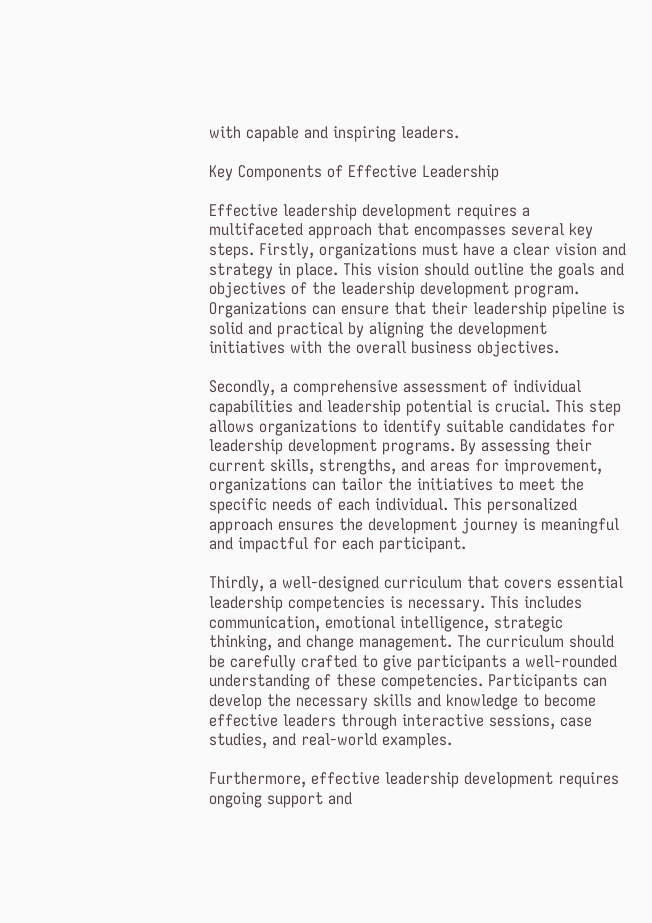with capable and inspiring leaders.

Key Components of Effective Leadership

Effective leadership development requires a multifaceted approach that encompasses several key steps. Firstly, organizations must have a clear vision and strategy in place. This vision should outline the goals and objectives of the leadership development program. Organizations can ensure that their leadership pipeline is solid and practical by aligning the development initiatives with the overall business objectives.

Secondly, a comprehensive assessment of individual capabilities and leadership potential is crucial. This step allows organizations to identify suitable candidates for leadership development programs. By assessing their current skills, strengths, and areas for improvement, organizations can tailor the initiatives to meet the specific needs of each individual. This personalized approach ensures the development journey is meaningful and impactful for each participant.

Thirdly, a well-designed curriculum that covers essential leadership competencies is necessary. This includes communication, emotional intelligence, strategic thinking, and change management. The curriculum should be carefully crafted to give participants a well-rounded understanding of these competencies. Participants can develop the necessary skills and knowledge to become effective leaders through interactive sessions, case studies, and real-world examples.

Furthermore, effective leadership development requires ongoing support and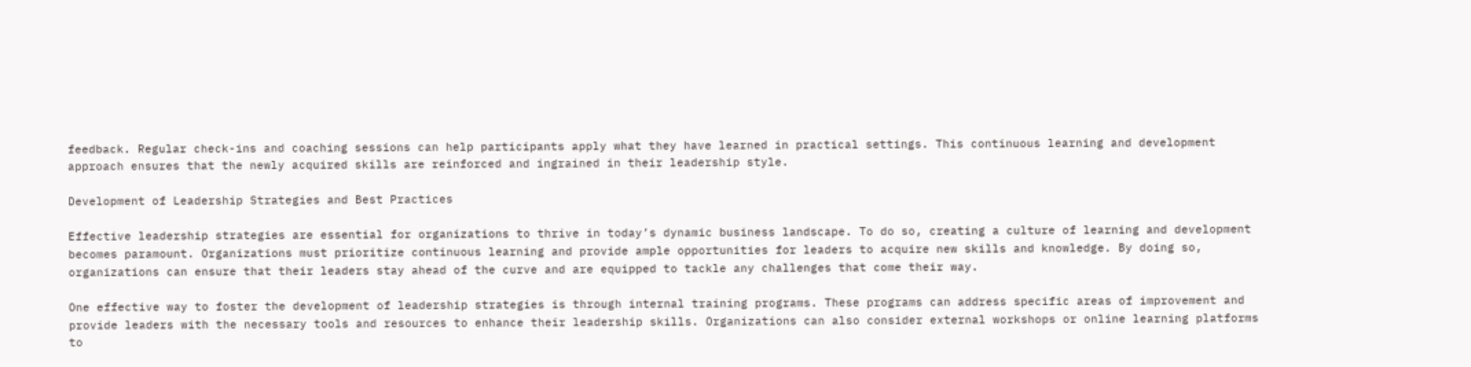feedback. Regular check-ins and coaching sessions can help participants apply what they have learned in practical settings. This continuous learning and development approach ensures that the newly acquired skills are reinforced and ingrained in their leadership style.

Development of Leadership Strategies and Best Practices

Effective leadership strategies are essential for organizations to thrive in today’s dynamic business landscape. To do so, creating a culture of learning and development becomes paramount. Organizations must prioritize continuous learning and provide ample opportunities for leaders to acquire new skills and knowledge. By doing so, organizations can ensure that their leaders stay ahead of the curve and are equipped to tackle any challenges that come their way.

One effective way to foster the development of leadership strategies is through internal training programs. These programs can address specific areas of improvement and provide leaders with the necessary tools and resources to enhance their leadership skills. Organizations can also consider external workshops or online learning platforms to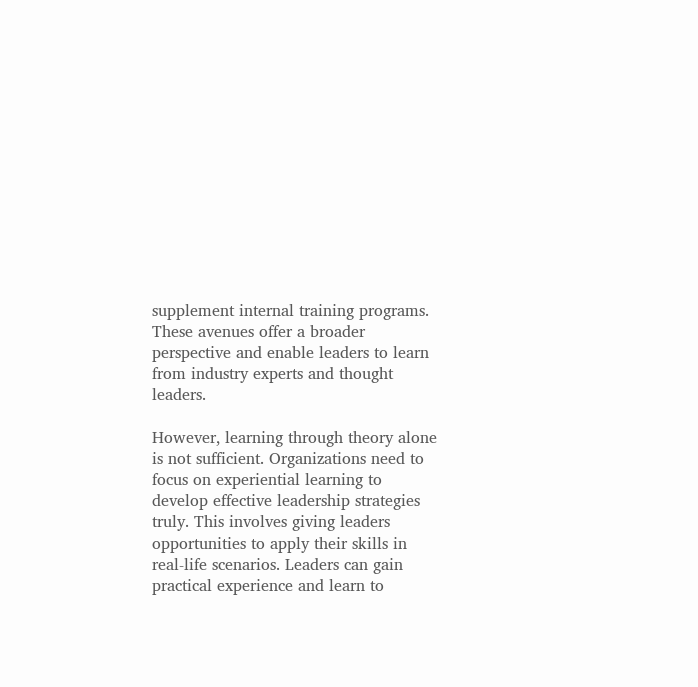supplement internal training programs. These avenues offer a broader perspective and enable leaders to learn from industry experts and thought leaders.

However, learning through theory alone is not sufficient. Organizations need to focus on experiential learning to develop effective leadership strategies truly. This involves giving leaders opportunities to apply their skills in real-life scenarios. Leaders can gain practical experience and learn to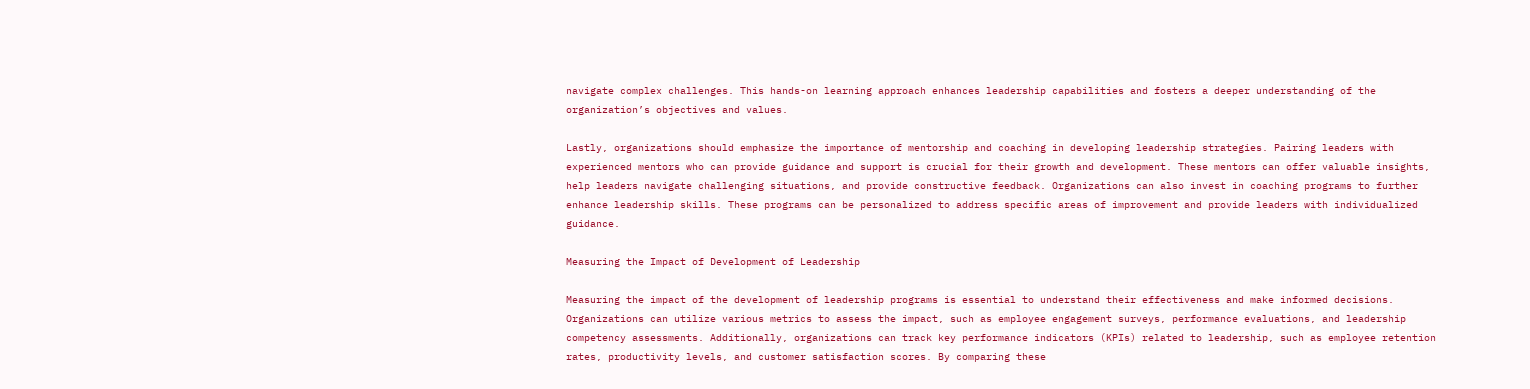navigate complex challenges. This hands-on learning approach enhances leadership capabilities and fosters a deeper understanding of the organization’s objectives and values.

Lastly, organizations should emphasize the importance of mentorship and coaching in developing leadership strategies. Pairing leaders with experienced mentors who can provide guidance and support is crucial for their growth and development. These mentors can offer valuable insights, help leaders navigate challenging situations, and provide constructive feedback. Organizations can also invest in coaching programs to further enhance leadership skills. These programs can be personalized to address specific areas of improvement and provide leaders with individualized guidance.

Measuring the Impact of Development of Leadership

Measuring the impact of the development of leadership programs is essential to understand their effectiveness and make informed decisions. Organizations can utilize various metrics to assess the impact, such as employee engagement surveys, performance evaluations, and leadership competency assessments. Additionally, organizations can track key performance indicators (KPIs) related to leadership, such as employee retention rates, productivity levels, and customer satisfaction scores. By comparing these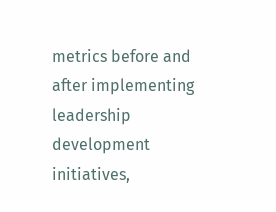metrics before and after implementing leadership development initiatives,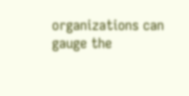organizations can gauge the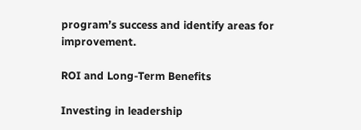program’s success and identify areas for improvement.

ROI and Long-Term Benefits

Investing in leadership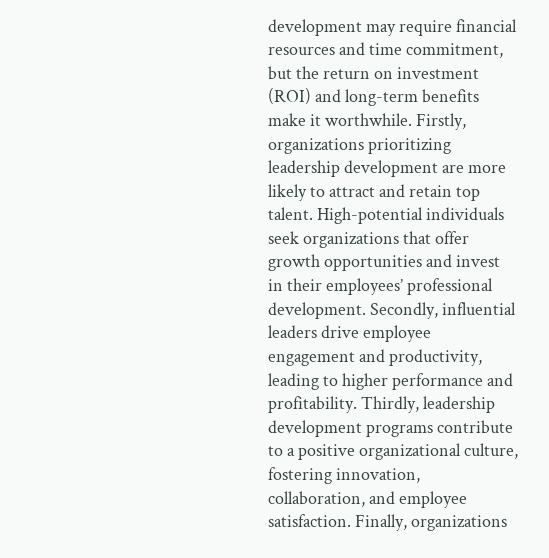development may require financial resources and time commitment, but the return on investment (ROI) and long-term benefits make it worthwhile. Firstly, organizations prioritizing leadership development are more likely to attract and retain top talent. High-potential individuals seek organizations that offer growth opportunities and invest in their employees’ professional development. Secondly, influential leaders drive employee engagement and productivity, leading to higher performance and profitability. Thirdly, leadership development programs contribute to a positive organizational culture, fostering innovation, collaboration, and employee satisfaction. Finally, organizations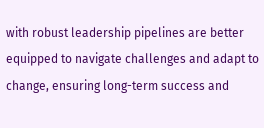with robust leadership pipelines are better equipped to navigate challenges and adapt to change, ensuring long-term success and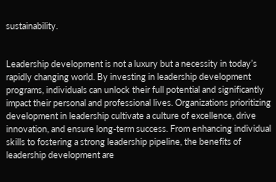sustainability.


Leadership development is not a luxury but a necessity in today’s rapidly changing world. By investing in leadership development programs, individuals can unlock their full potential and significantly impact their personal and professional lives. Organizations prioritizing development in leadership cultivate a culture of excellence, drive innovation, and ensure long-term success. From enhancing individual skills to fostering a strong leadership pipeline, the benefits of leadership development are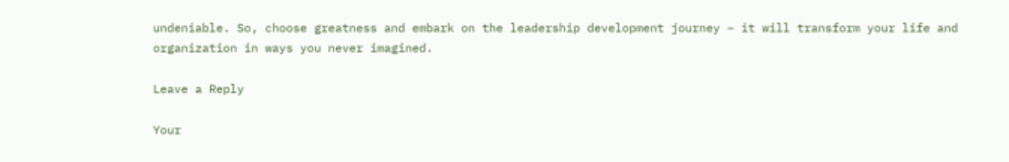undeniable. So, choose greatness and embark on the leadership development journey – it will transform your life and organization in ways you never imagined.

Leave a Reply

Your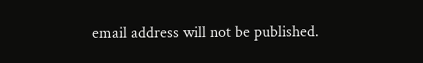email address will not be published.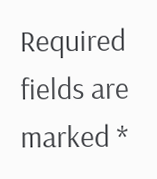Required fields are marked *